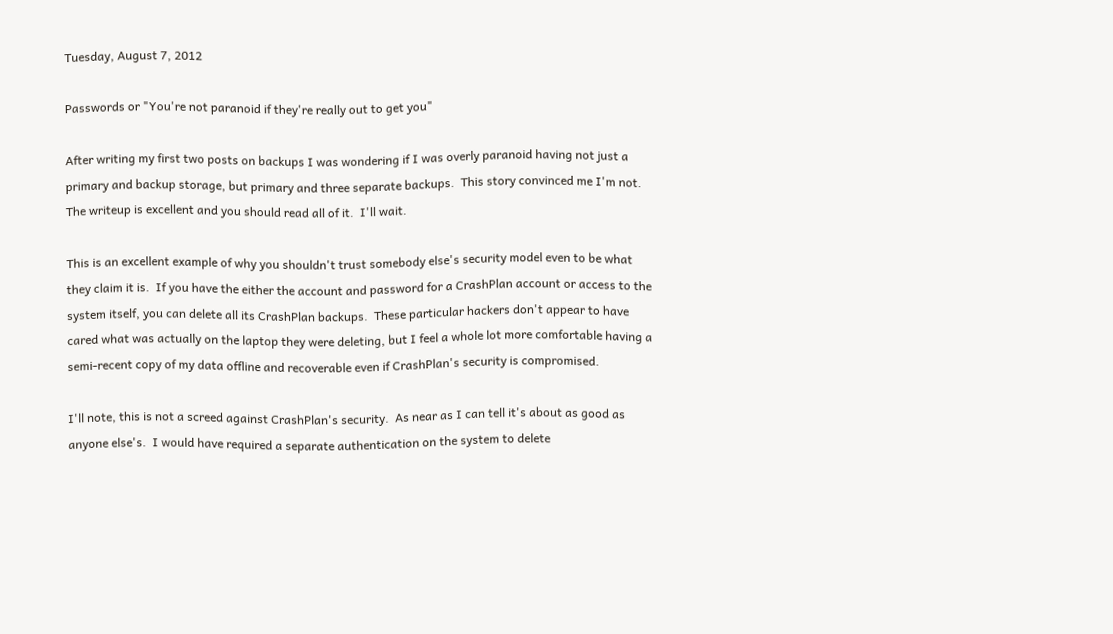Tuesday, August 7, 2012

Passwords or "You're not paranoid if they're really out to get you"

After writing my first two posts on backups I was wondering if I was overly paranoid having not just a primary and backup storage, but primary and three separate backups.  This story convinced me I'm not. The writeup is excellent and you should read all of it.  I'll wait.

This is an excellent example of why you shouldn't trust somebody else's security model even to be what they claim it is.  If you have the either the account and password for a CrashPlan account or access to the system itself, you can delete all its CrashPlan backups.  These particular hackers don't appear to have cared what was actually on the laptop they were deleting, but I feel a whole lot more comfortable having a semi-recent copy of my data offline and recoverable even if CrashPlan's security is compromised.

I'll note, this is not a screed against CrashPlan's security.  As near as I can tell it's about as good as anyone else's.  I would have required a separate authentication on the system to delete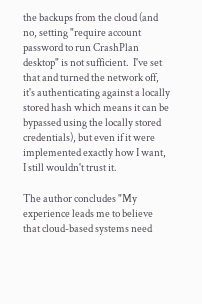the backups from the cloud (and no, setting "require account password to run CrashPlan desktop" is not sufficient.  I've set that and turned the network off, it's authenticating against a locally stored hash which means it can be bypassed using the locally stored credentials), but even if it were implemented exactly how I want, I still wouldn't trust it.

The author concludes "My experience leads me to believe that cloud-based systems need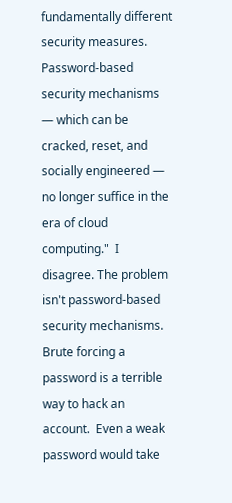fundamentally different security measures. Password-based security mechanisms — which can be cracked, reset, and socially engineered — no longer suffice in the era of cloud computing."  I disagree. The problem isn't password-based security mechanisms.  Brute forcing a password is a terrible way to hack an account.  Even a weak password would take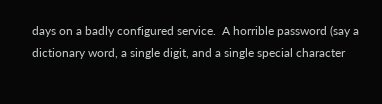days on a badly configured service.  A horrible password (say a dictionary word, a single digit, and a single special character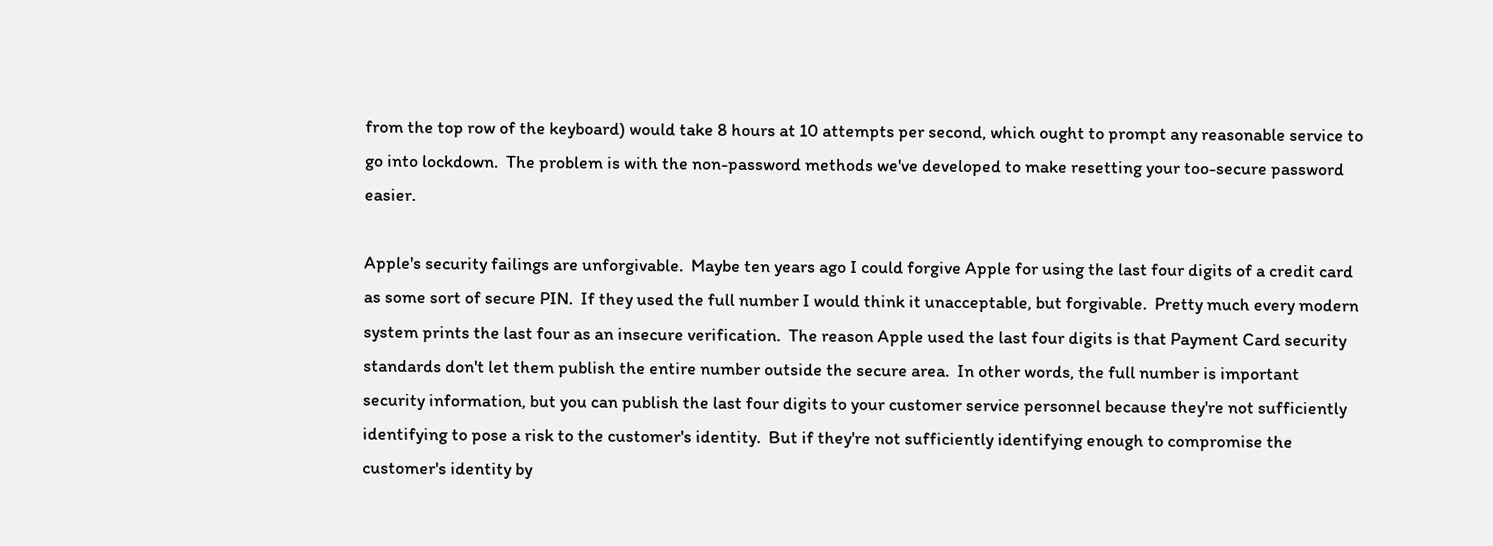from the top row of the keyboard) would take 8 hours at 10 attempts per second, which ought to prompt any reasonable service to go into lockdown.  The problem is with the non-password methods we've developed to make resetting your too-secure password easier.

Apple's security failings are unforgivable.  Maybe ten years ago I could forgive Apple for using the last four digits of a credit card as some sort of secure PIN.  If they used the full number I would think it unacceptable, but forgivable.  Pretty much every modern system prints the last four as an insecure verification.  The reason Apple used the last four digits is that Payment Card security standards don't let them publish the entire number outside the secure area.  In other words, the full number is important security information, but you can publish the last four digits to your customer service personnel because they're not sufficiently identifying to pose a risk to the customer's identity.  But if they're not sufficiently identifying enough to compromise the customer's identity by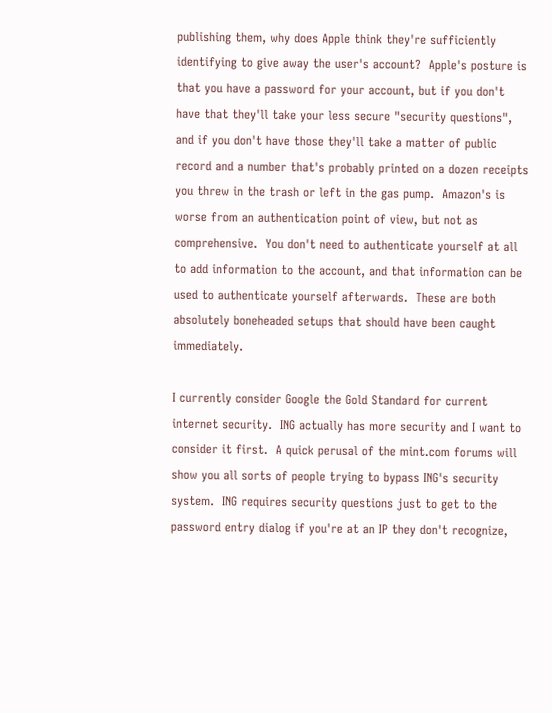publishing them, why does Apple think they're sufficiently identifying to give away the user's account?  Apple's posture is that you have a password for your account, but if you don't have that they'll take your less secure "security questions", and if you don't have those they'll take a matter of public record and a number that's probably printed on a dozen receipts you threw in the trash or left in the gas pump.  Amazon's is worse from an authentication point of view, but not as comprehensive.  You don't need to authenticate yourself at all to add information to the account, and that information can be used to authenticate yourself afterwards.  These are both absolutely boneheaded setups that should have been caught immediately.

I currently consider Google the Gold Standard for current internet security.  ING actually has more security and I want to consider it first.  A quick perusal of the mint.com forums will show you all sorts of people trying to bypass ING's security system.  ING requires security questions just to get to the password entry dialog if you're at an IP they don't recognize,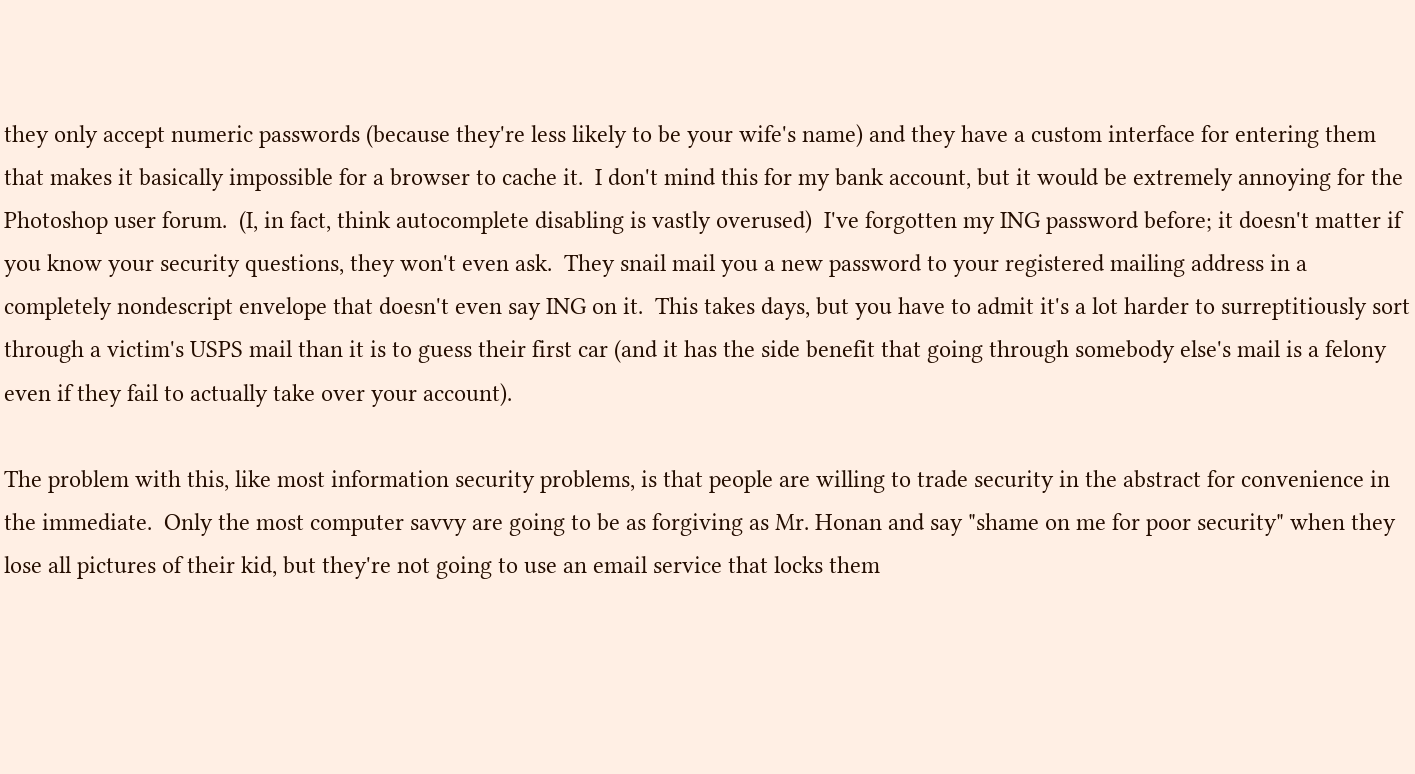they only accept numeric passwords (because they're less likely to be your wife's name) and they have a custom interface for entering them that makes it basically impossible for a browser to cache it.  I don't mind this for my bank account, but it would be extremely annoying for the Photoshop user forum.  (I, in fact, think autocomplete disabling is vastly overused)  I've forgotten my ING password before; it doesn't matter if you know your security questions, they won't even ask.  They snail mail you a new password to your registered mailing address in a completely nondescript envelope that doesn't even say ING on it.  This takes days, but you have to admit it's a lot harder to surreptitiously sort through a victim's USPS mail than it is to guess their first car (and it has the side benefit that going through somebody else's mail is a felony even if they fail to actually take over your account).

The problem with this, like most information security problems, is that people are willing to trade security in the abstract for convenience in the immediate.  Only the most computer savvy are going to be as forgiving as Mr. Honan and say "shame on me for poor security" when they lose all pictures of their kid, but they're not going to use an email service that locks them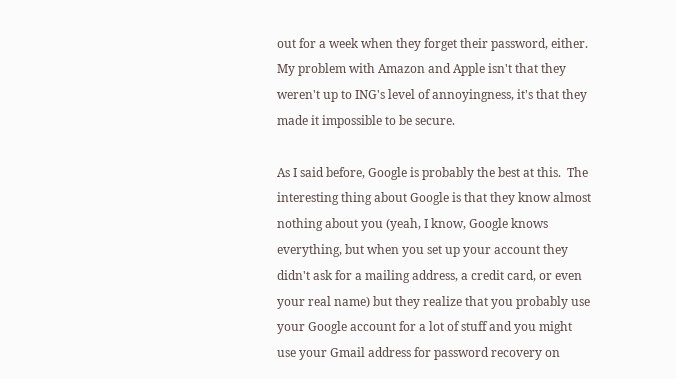out for a week when they forget their password, either.  My problem with Amazon and Apple isn't that they weren't up to ING's level of annoyingness, it's that they made it impossible to be secure.

As I said before, Google is probably the best at this.  The interesting thing about Google is that they know almost nothing about you (yeah, I know, Google knows everything, but when you set up your account they didn't ask for a mailing address, a credit card, or even your real name) but they realize that you probably use your Google account for a lot of stuff and you might use your Gmail address for password recovery on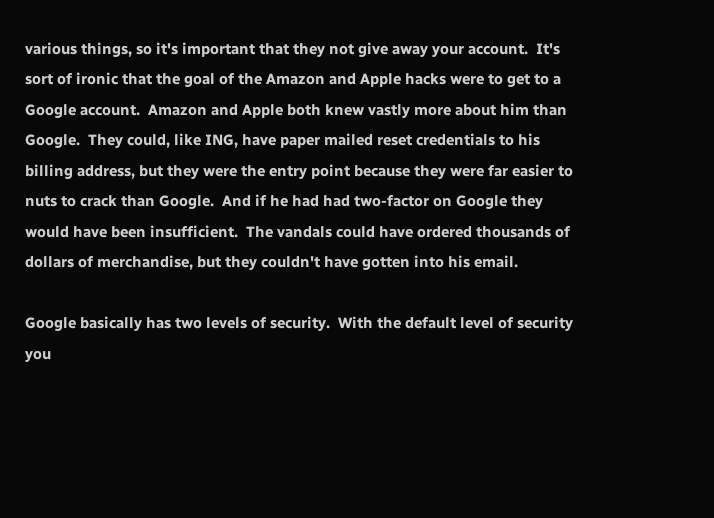various things, so it's important that they not give away your account.  It's sort of ironic that the goal of the Amazon and Apple hacks were to get to a Google account.  Amazon and Apple both knew vastly more about him than Google.  They could, like ING, have paper mailed reset credentials to his billing address, but they were the entry point because they were far easier to nuts to crack than Google.  And if he had had two-factor on Google they would have been insufficient.  The vandals could have ordered thousands of dollars of merchandise, but they couldn't have gotten into his email.

Google basically has two levels of security.  With the default level of security you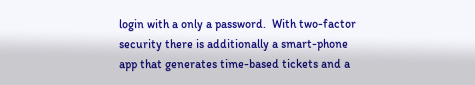login with a only a password.  With two-factor security there is additionally a smart-phone app that generates time-based tickets and a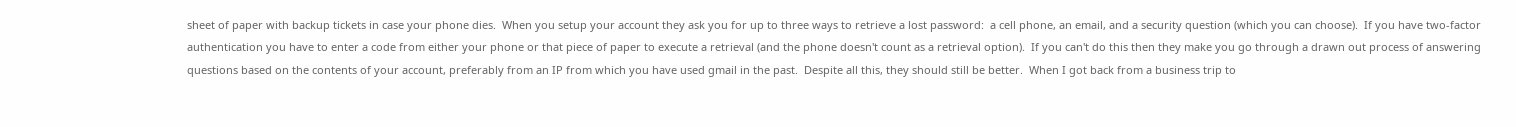sheet of paper with backup tickets in case your phone dies.  When you setup your account they ask you for up to three ways to retrieve a lost password:  a cell phone, an email, and a security question (which you can choose).  If you have two-factor authentication you have to enter a code from either your phone or that piece of paper to execute a retrieval (and the phone doesn't count as a retrieval option).  If you can't do this then they make you go through a drawn out process of answering questions based on the contents of your account, preferably from an IP from which you have used gmail in the past.  Despite all this, they should still be better.  When I got back from a business trip to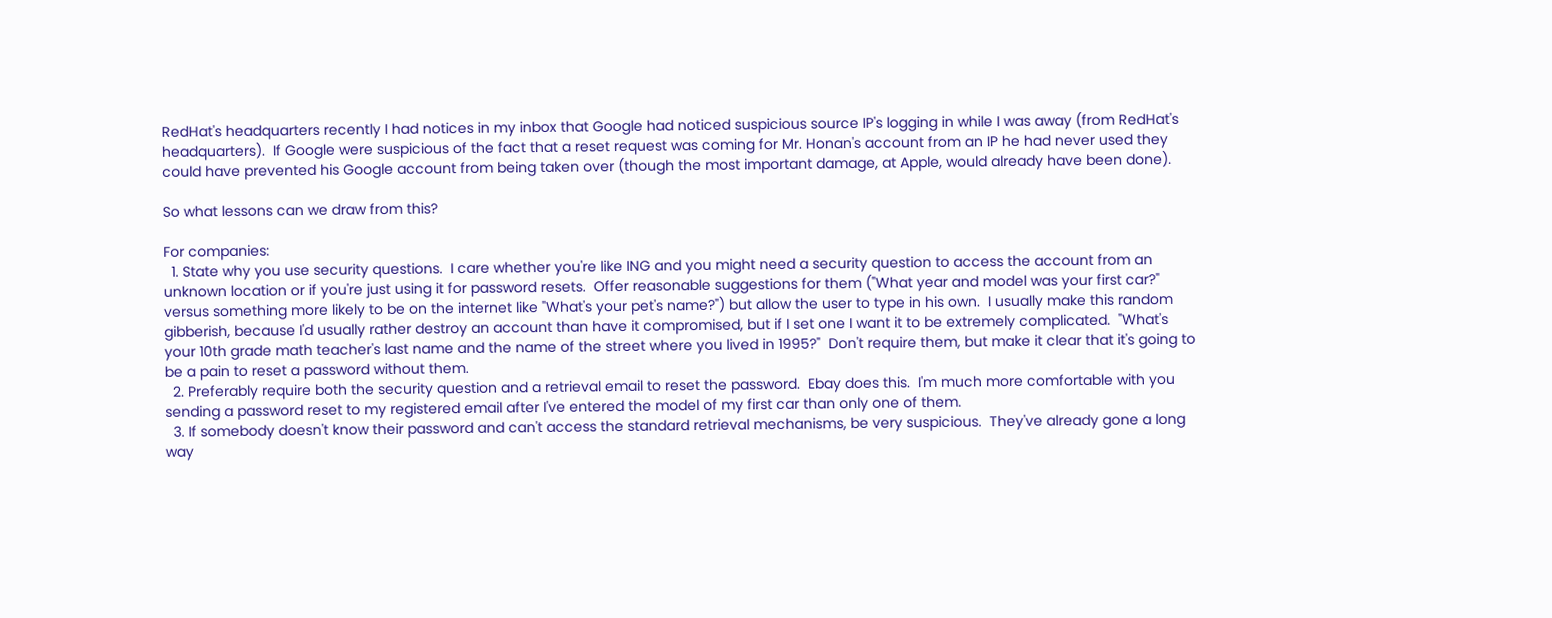RedHat's headquarters recently I had notices in my inbox that Google had noticed suspicious source IP's logging in while I was away (from RedHat's headquarters).  If Google were suspicious of the fact that a reset request was coming for Mr. Honan's account from an IP he had never used they could have prevented his Google account from being taken over (though the most important damage, at Apple, would already have been done).

So what lessons can we draw from this?

For companies:
  1. State why you use security questions.  I care whether you're like ING and you might need a security question to access the account from an unknown location or if you're just using it for password resets.  Offer reasonable suggestions for them ("What year and model was your first car?" versus something more likely to be on the internet like "What's your pet's name?") but allow the user to type in his own.  I usually make this random gibberish, because I'd usually rather destroy an account than have it compromised, but if I set one I want it to be extremely complicated.  "What's your 10th grade math teacher's last name and the name of the street where you lived in 1995?"  Don't require them, but make it clear that it's going to be a pain to reset a password without them.
  2. Preferably require both the security question and a retrieval email to reset the password.  Ebay does this.  I'm much more comfortable with you sending a password reset to my registered email after I've entered the model of my first car than only one of them.
  3. If somebody doesn't know their password and can't access the standard retrieval mechanisms, be very suspicious.  They've already gone a long way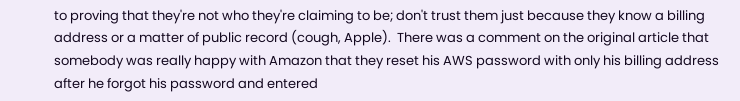to proving that they're not who they're claiming to be; don't trust them just because they know a billing address or a matter of public record (cough, Apple).  There was a comment on the original article that somebody was really happy with Amazon that they reset his AWS password with only his billing address after he forgot his password and entered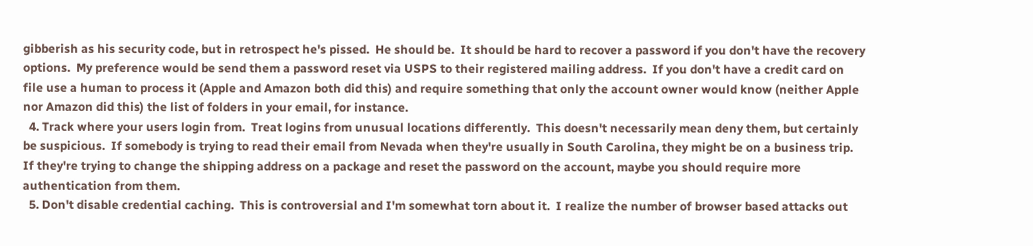gibberish as his security code, but in retrospect he's pissed.  He should be.  It should be hard to recover a password if you don't have the recovery options.  My preference would be send them a password reset via USPS to their registered mailing address.  If you don't have a credit card on file use a human to process it (Apple and Amazon both did this) and require something that only the account owner would know (neither Apple nor Amazon did this) the list of folders in your email, for instance.
  4. Track where your users login from.  Treat logins from unusual locations differently.  This doesn't necessarily mean deny them, but certainly be suspicious.  If somebody is trying to read their email from Nevada when they're usually in South Carolina, they might be on a business trip.  If they're trying to change the shipping address on a package and reset the password on the account, maybe you should require more authentication from them.
  5. Don't disable credential caching.  This is controversial and I'm somewhat torn about it.  I realize the number of browser based attacks out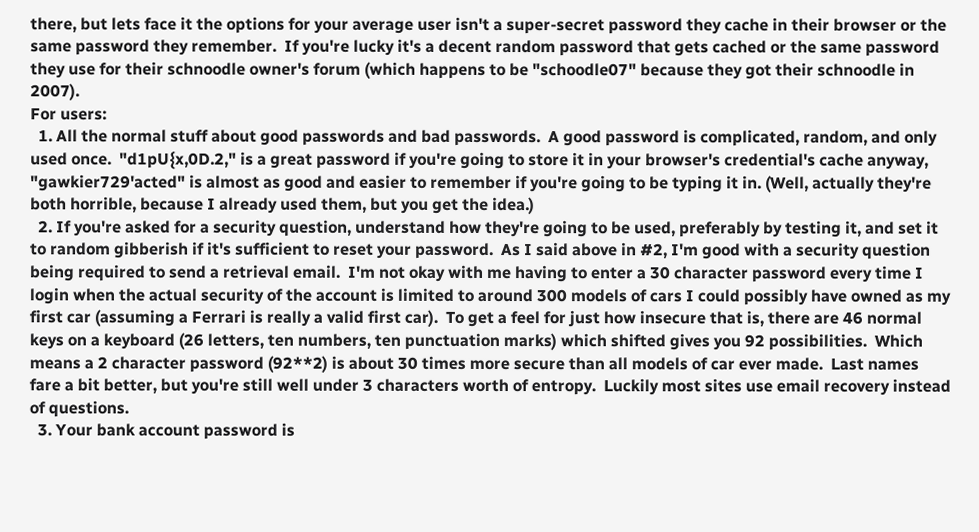there, but lets face it the options for your average user isn't a super-secret password they cache in their browser or the same password they remember.  If you're lucky it's a decent random password that gets cached or the same password they use for their schnoodle owner's forum (which happens to be "schoodle07" because they got their schnoodle in 2007).
For users:
  1. All the normal stuff about good passwords and bad passwords.  A good password is complicated, random, and only used once.  "d1pU{x,0D.2," is a great password if you're going to store it in your browser's credential's cache anyway, "gawkier729'acted" is almost as good and easier to remember if you're going to be typing it in. (Well, actually they're both horrible, because I already used them, but you get the idea.)
  2. If you're asked for a security question, understand how they're going to be used, preferably by testing it, and set it to random gibberish if it's sufficient to reset your password.  As I said above in #2, I'm good with a security question being required to send a retrieval email.  I'm not okay with me having to enter a 30 character password every time I login when the actual security of the account is limited to around 300 models of cars I could possibly have owned as my first car (assuming a Ferrari is really a valid first car).  To get a feel for just how insecure that is, there are 46 normal keys on a keyboard (26 letters, ten numbers, ten punctuation marks) which shifted gives you 92 possibilities.  Which means a 2 character password (92**2) is about 30 times more secure than all models of car ever made.  Last names fare a bit better, but you're still well under 3 characters worth of entropy.  Luckily most sites use email recovery instead of questions.
  3. Your bank account password is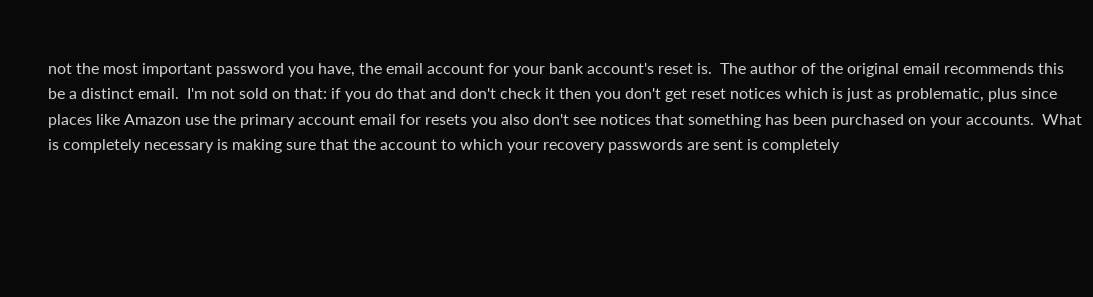not the most important password you have, the email account for your bank account's reset is.  The author of the original email recommends this be a distinct email.  I'm not sold on that: if you do that and don't check it then you don't get reset notices which is just as problematic, plus since places like Amazon use the primary account email for resets you also don't see notices that something has been purchased on your accounts.  What is completely necessary is making sure that the account to which your recovery passwords are sent is completely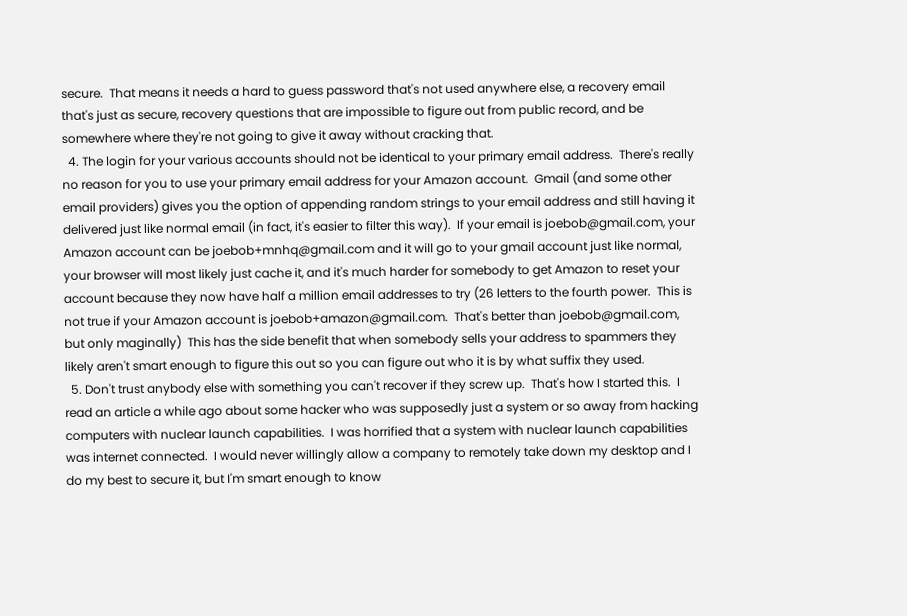secure.  That means it needs a hard to guess password that's not used anywhere else, a recovery email that's just as secure, recovery questions that are impossible to figure out from public record, and be somewhere where they're not going to give it away without cracking that.
  4. The login for your various accounts should not be identical to your primary email address.  There's really no reason for you to use your primary email address for your Amazon account.  Gmail (and some other email providers) gives you the option of appending random strings to your email address and still having it delivered just like normal email (in fact, it's easier to filter this way).  If your email is joebob@gmail.com, your Amazon account can be joebob+mnhq@gmail.com and it will go to your gmail account just like normal, your browser will most likely just cache it, and it's much harder for somebody to get Amazon to reset your account because they now have half a million email addresses to try (26 letters to the fourth power.  This is not true if your Amazon account is joebob+amazon@gmail.com.  That's better than joebob@gmail.com, but only maginally)  This has the side benefit that when somebody sells your address to spammers they likely aren't smart enough to figure this out so you can figure out who it is by what suffix they used.
  5. Don't trust anybody else with something you can't recover if they screw up.  That's how I started this.  I read an article a while ago about some hacker who was supposedly just a system or so away from hacking computers with nuclear launch capabilities.  I was horrified that a system with nuclear launch capabilities was internet connected.  I would never willingly allow a company to remotely take down my desktop and I do my best to secure it, but I'm smart enough to know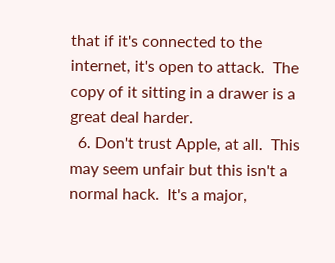that if it's connected to the internet, it's open to attack.  The copy of it sitting in a drawer is a great deal harder.
  6. Don't trust Apple, at all.  This may seem unfair but this isn't a normal hack.  It's a major,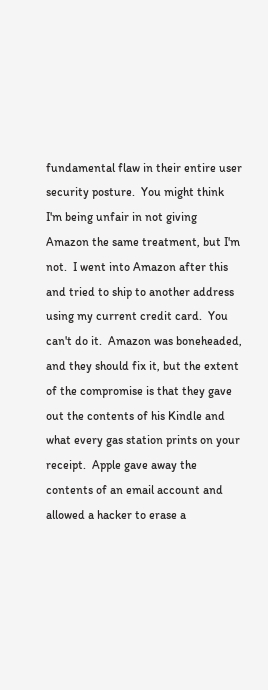fundamental flaw in their entire user security posture.  You might think I'm being unfair in not giving Amazon the same treatment, but I'm not.  I went into Amazon after this and tried to ship to another address using my current credit card.  You can't do it.  Amazon was boneheaded, and they should fix it, but the extent of the compromise is that they gave out the contents of his Kindle and what every gas station prints on your receipt.  Apple gave away the contents of an email account and allowed a hacker to erase a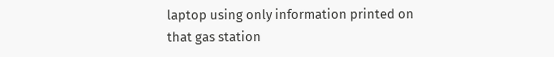laptop using only information printed on that gas station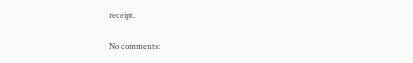receipt.

No comments: